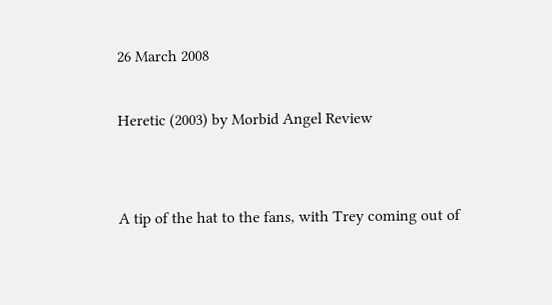26 March 2008

Heretic (2003) by Morbid Angel Review


A tip of the hat to the fans, with Trey coming out of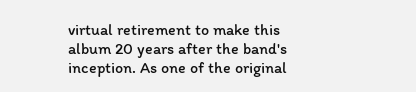virtual retirement to make this album 20 years after the band's inception. As one of the original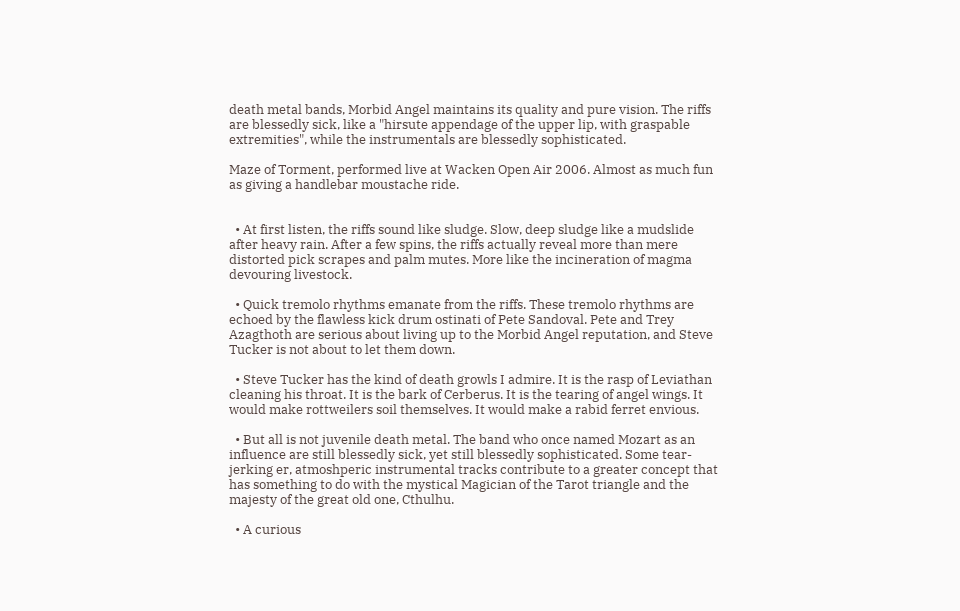death metal bands, Morbid Angel maintains its quality and pure vision. The riffs are blessedly sick, like a "hirsute appendage of the upper lip, with graspable extremities", while the instrumentals are blessedly sophisticated.

Maze of Torment, performed live at Wacken Open Air 2006. Almost as much fun as giving a handlebar moustache ride.


  • At first listen, the riffs sound like sludge. Slow, deep sludge like a mudslide after heavy rain. After a few spins, the riffs actually reveal more than mere distorted pick scrapes and palm mutes. More like the incineration of magma devouring livestock.

  • Quick tremolo rhythms emanate from the riffs. These tremolo rhythms are echoed by the flawless kick drum ostinati of Pete Sandoval. Pete and Trey Azagthoth are serious about living up to the Morbid Angel reputation, and Steve Tucker is not about to let them down.

  • Steve Tucker has the kind of death growls I admire. It is the rasp of Leviathan cleaning his throat. It is the bark of Cerberus. It is the tearing of angel wings. It would make rottweilers soil themselves. It would make a rabid ferret envious.

  • But all is not juvenile death metal. The band who once named Mozart as an influence are still blessedly sick, yet still blessedly sophisticated. Some tear-jerking er, atmoshperic instrumental tracks contribute to a greater concept that has something to do with the mystical Magician of the Tarot triangle and the majesty of the great old one, Cthulhu.

  • A curious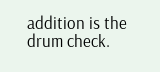addition is the drum check.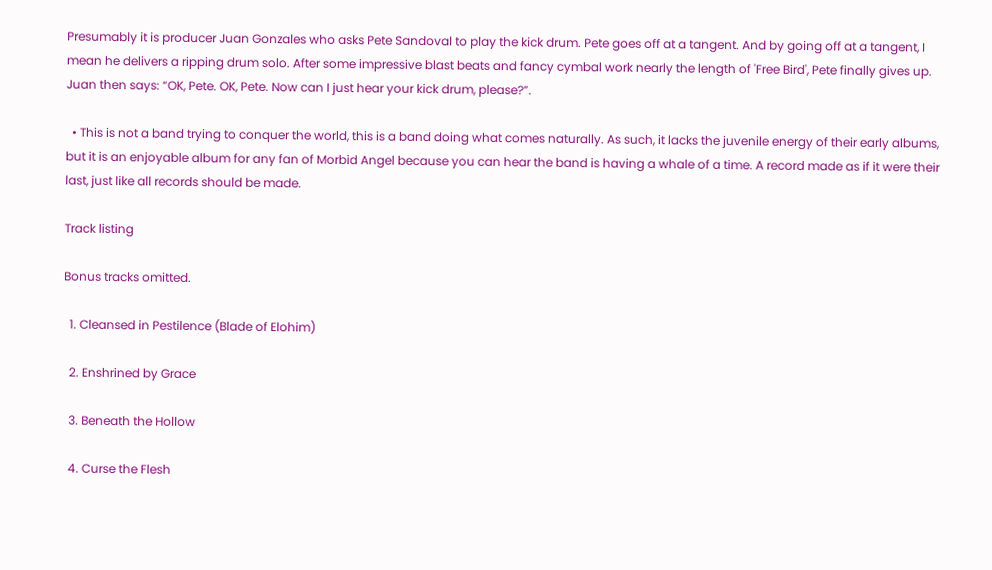Presumably it is producer Juan Gonzales who asks Pete Sandoval to play the kick drum. Pete goes off at a tangent. And by going off at a tangent, I mean he delivers a ripping drum solo. After some impressive blast beats and fancy cymbal work nearly the length of 'Free Bird', Pete finally gives up. Juan then says: “OK, Pete. OK, Pete. Now can I just hear your kick drum, please?”.

  • This is not a band trying to conquer the world, this is a band doing what comes naturally. As such, it lacks the juvenile energy of their early albums, but it is an enjoyable album for any fan of Morbid Angel because you can hear the band is having a whale of a time. A record made as if it were their last, just like all records should be made.

Track listing

Bonus tracks omitted.

  1. Cleansed in Pestilence (Blade of Elohim)

  2. Enshrined by Grace

  3. Beneath the Hollow

  4. Curse the Flesh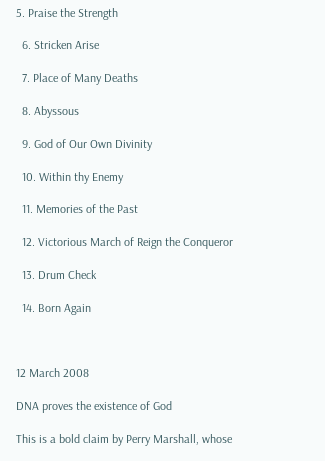5. Praise the Strength

  6. Stricken Arise

  7. Place of Many Deaths

  8. Abyssous

  9. God of Our Own Divinity

  10. Within thy Enemy

  11. Memories of the Past

  12. Victorious March of Reign the Conqueror

  13. Drum Check

  14. Born Again



12 March 2008

DNA proves the existence of God

This is a bold claim by Perry Marshall, whose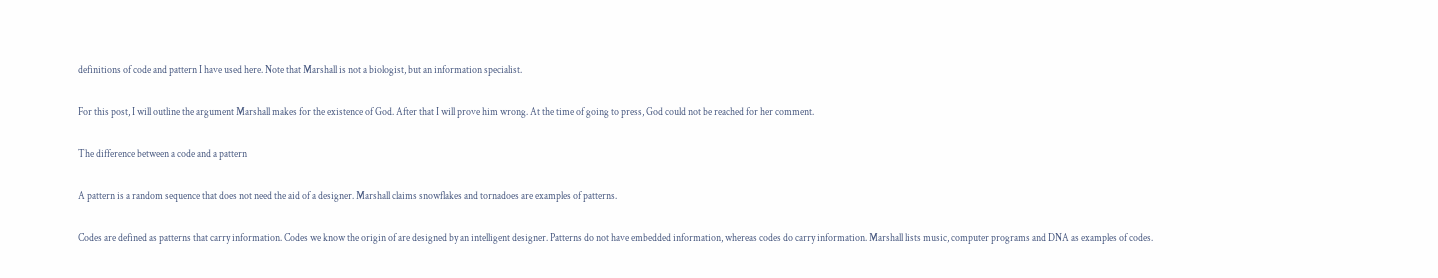definitions of code and pattern I have used here. Note that Marshall is not a biologist, but an information specialist.

For this post, I will outline the argument Marshall makes for the existence of God. After that I will prove him wrong. At the time of going to press, God could not be reached for her comment.

The difference between a code and a pattern

A pattern is a random sequence that does not need the aid of a designer. Marshall claims snowflakes and tornadoes are examples of patterns.

Codes are defined as patterns that carry information. Codes we know the origin of are designed by an intelligent designer. Patterns do not have embedded information, whereas codes do carry information. Marshall lists music, computer programs and DNA as examples of codes.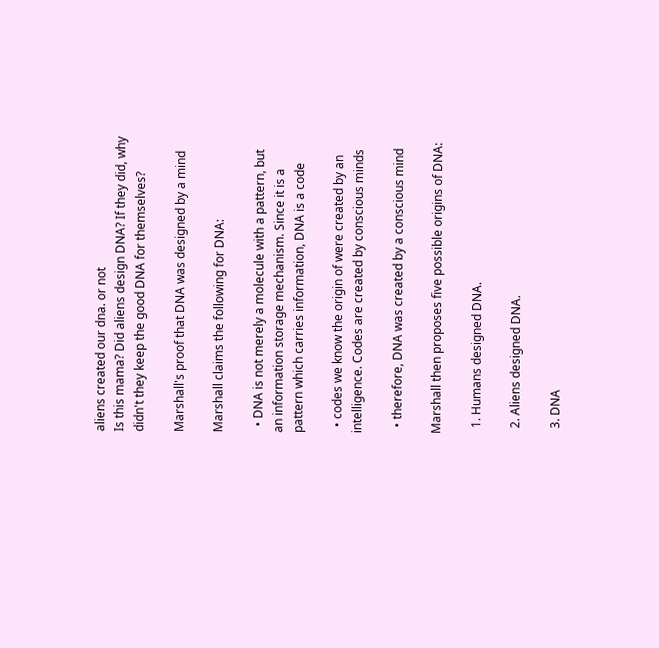aliens created our dna. or not
Is this mama? Did aliens design DNA? If they did, why didn't they keep the good DNA for themselves?

Marshall's proof that DNA was designed by a mind

Marshall claims the following for DNA:

  • DNA is not merely a molecule with a pattern, but an information storage mechanism. Since it is a pattern which carries information, DNA is a code

  • codes we know the origin of were created by an intelligence. Codes are created by conscious minds

  • therefore, DNA was created by a conscious mind

Marshall then proposes five possible origins of DNA:

  1. Humans designed DNA.

  2. Aliens designed DNA.

  3. DNA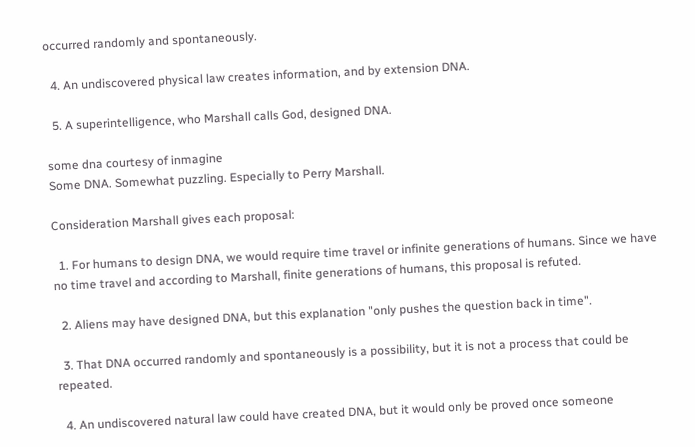occurred randomly and spontaneously.

  4. An undiscovered physical law creates information, and by extension DNA.

  5. A superintelligence, who Marshall calls God, designed DNA.

some dna courtesy of inmagine
Some DNA. Somewhat puzzling. Especially to Perry Marshall.

Consideration Marshall gives each proposal:

  1. For humans to design DNA, we would require time travel or infinite generations of humans. Since we have no time travel and according to Marshall, finite generations of humans, this proposal is refuted.

  2. Aliens may have designed DNA, but this explanation "only pushes the question back in time".

  3. That DNA occurred randomly and spontaneously is a possibility, but it is not a process that could be repeated.

  4. An undiscovered natural law could have created DNA, but it would only be proved once someone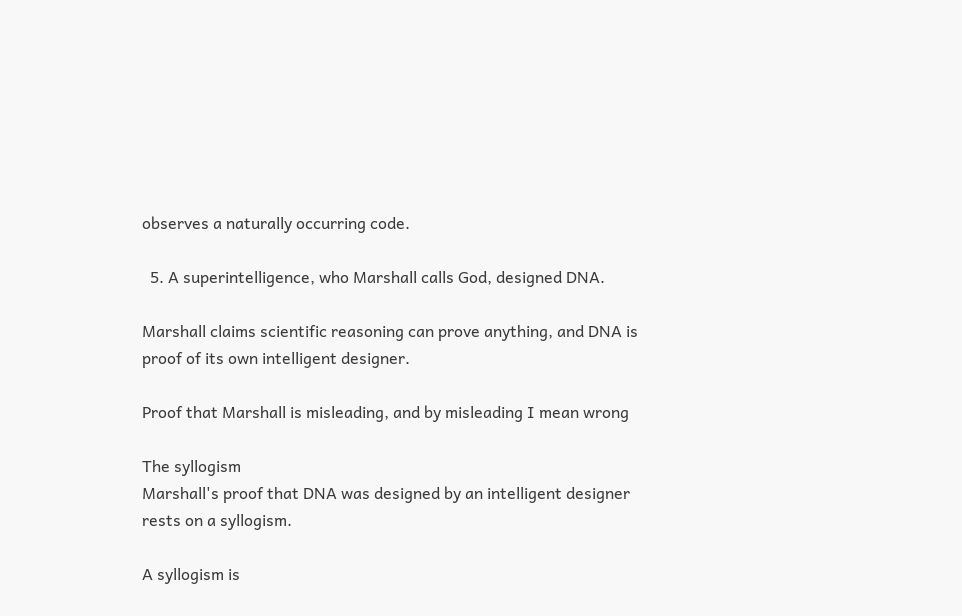observes a naturally occurring code.

  5. A superintelligence, who Marshall calls God, designed DNA.

Marshall claims scientific reasoning can prove anything, and DNA is proof of its own intelligent designer.

Proof that Marshall is misleading, and by misleading I mean wrong

The syllogism
Marshall's proof that DNA was designed by an intelligent designer rests on a syllogism.

A syllogism is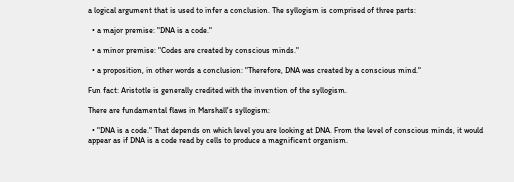a logical argument that is used to infer a conclusion. The syllogism is comprised of three parts:

  • a major premise: "DNA is a code."

  • a minor premise: "Codes are created by conscious minds."

  • a proposition, in other words a conclusion: "Therefore, DNA was created by a conscious mind."

Fun fact: Aristotle is generally credited with the invention of the syllogism.

There are fundamental flaws in Marshall's syllogism:

  • "DNA is a code." That depends on which level you are looking at DNA. From the level of conscious minds, it would appear as if DNA is a code read by cells to produce a magnificent organism.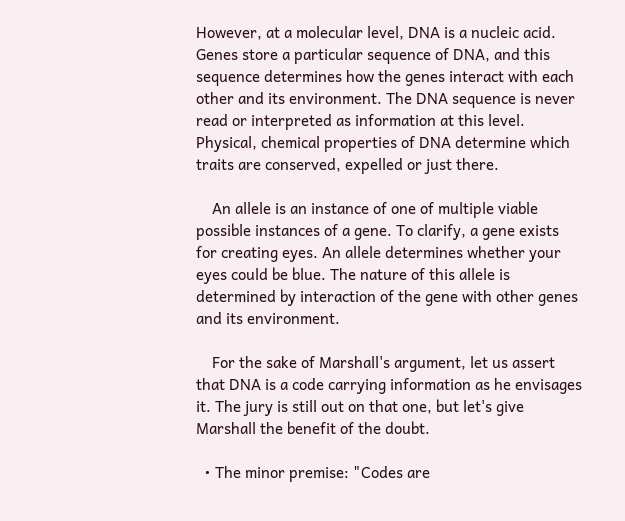However, at a molecular level, DNA is a nucleic acid. Genes store a particular sequence of DNA, and this sequence determines how the genes interact with each other and its environment. The DNA sequence is never read or interpreted as information at this level. Physical, chemical properties of DNA determine which traits are conserved, expelled or just there.

    An allele is an instance of one of multiple viable possible instances of a gene. To clarify, a gene exists for creating eyes. An allele determines whether your eyes could be blue. The nature of this allele is determined by interaction of the gene with other genes and its environment.

    For the sake of Marshall's argument, let us assert that DNA is a code carrying information as he envisages it. The jury is still out on that one, but let's give Marshall the benefit of the doubt.

  • The minor premise: "Codes are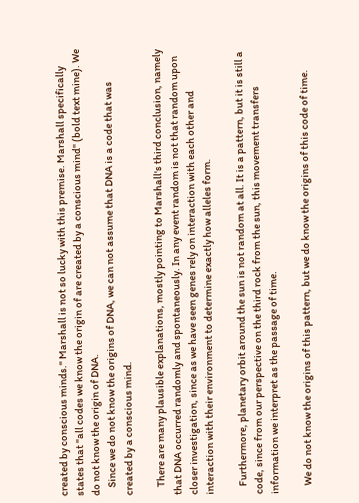created by conscious minds." Marshall is not so lucky with this premise. Marshall specifically states that "all codes we know the origin of are created by a conscious mind" (bold text mine). We do not know the origin of DNA.
    Since we do not know the origins of DNA, we can not assume that DNA is a code that was created by a conscious mind.

    There are many plausible explanations, mostly pointing to Marshall's third conclusion, namely that DNA occurred randomly and spontaneously. In any event random is not that random upon closer investigation, since as we have seen genes rely on interaction with each other and interaction with their environment to determine exactly how alleles form.

    Furthermore, planetary orbit around the sun is not random at all. It is a pattern, but it is still a code, since from our perspective on the third rock from the sun, this movement transfers information we interpret as the passage of time.

    We do not know the origins of this pattern, but we do know the origins of this code of time.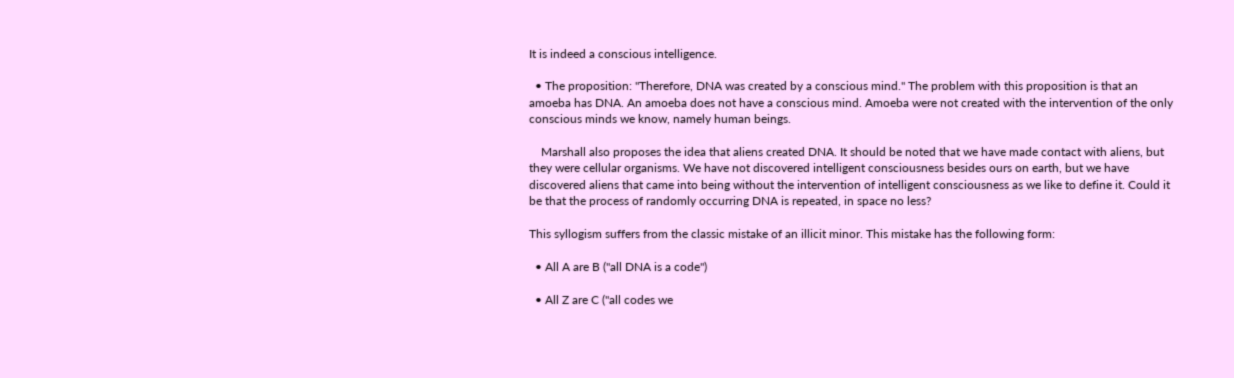It is indeed a conscious intelligence.

  • The proposition: "Therefore, DNA was created by a conscious mind." The problem with this proposition is that an amoeba has DNA. An amoeba does not have a conscious mind. Amoeba were not created with the intervention of the only conscious minds we know, namely human beings.

    Marshall also proposes the idea that aliens created DNA. It should be noted that we have made contact with aliens, but they were cellular organisms. We have not discovered intelligent consciousness besides ours on earth, but we have discovered aliens that came into being without the intervention of intelligent consciousness as we like to define it. Could it be that the process of randomly occurring DNA is repeated, in space no less?

This syllogism suffers from the classic mistake of an illicit minor. This mistake has the following form:

  • All A are B ("all DNA is a code")

  • All Z are C ("all codes we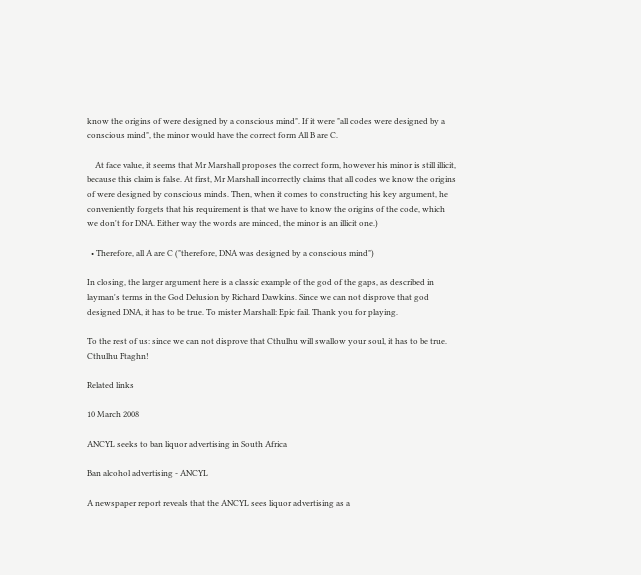know the origins of were designed by a conscious mind". If it were "all codes were designed by a conscious mind", the minor would have the correct form All B are C.

    At face value, it seems that Mr Marshall proposes the correct form, however his minor is still illicit, because this claim is false. At first, Mr Marshall incorrectly claims that all codes we know the origins of were designed by conscious minds. Then, when it comes to constructing his key argument, he conveniently forgets that his requirement is that we have to know the origins of the code, which we don't for DNA. Either way the words are minced, the minor is an illicit one.)

  • Therefore, all A are C ("therefore, DNA was designed by a conscious mind")

In closing, the larger argument here is a classic example of the god of the gaps, as described in layman's terms in the God Delusion by Richard Dawkins. Since we can not disprove that god designed DNA, it has to be true. To mister Marshall: Epic fail. Thank you for playing.

To the rest of us: since we can not disprove that Cthulhu will swallow your soul, it has to be true. Cthulhu Ftaghn!

Related links

10 March 2008

ANCYL seeks to ban liquor advertising in South Africa

Ban alcohol advertising - ANCYL

A newspaper report reveals that the ANCYL sees liquor advertising as a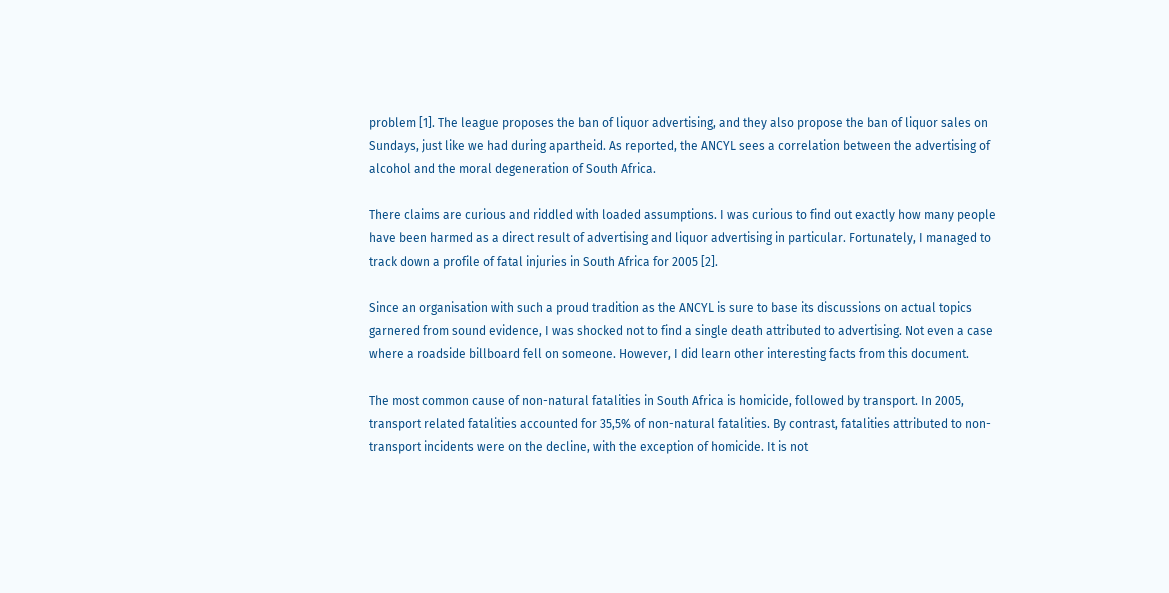problem [1]. The league proposes the ban of liquor advertising, and they also propose the ban of liquor sales on Sundays, just like we had during apartheid. As reported, the ANCYL sees a correlation between the advertising of alcohol and the moral degeneration of South Africa.

There claims are curious and riddled with loaded assumptions. I was curious to find out exactly how many people have been harmed as a direct result of advertising and liquor advertising in particular. Fortunately, I managed to track down a profile of fatal injuries in South Africa for 2005 [2].

Since an organisation with such a proud tradition as the ANCYL is sure to base its discussions on actual topics garnered from sound evidence, I was shocked not to find a single death attributed to advertising. Not even a case where a roadside billboard fell on someone. However, I did learn other interesting facts from this document.

The most common cause of non-natural fatalities in South Africa is homicide, followed by transport. In 2005, transport related fatalities accounted for 35,5% of non-natural fatalities. By contrast, fatalities attributed to non-transport incidents were on the decline, with the exception of homicide. It is not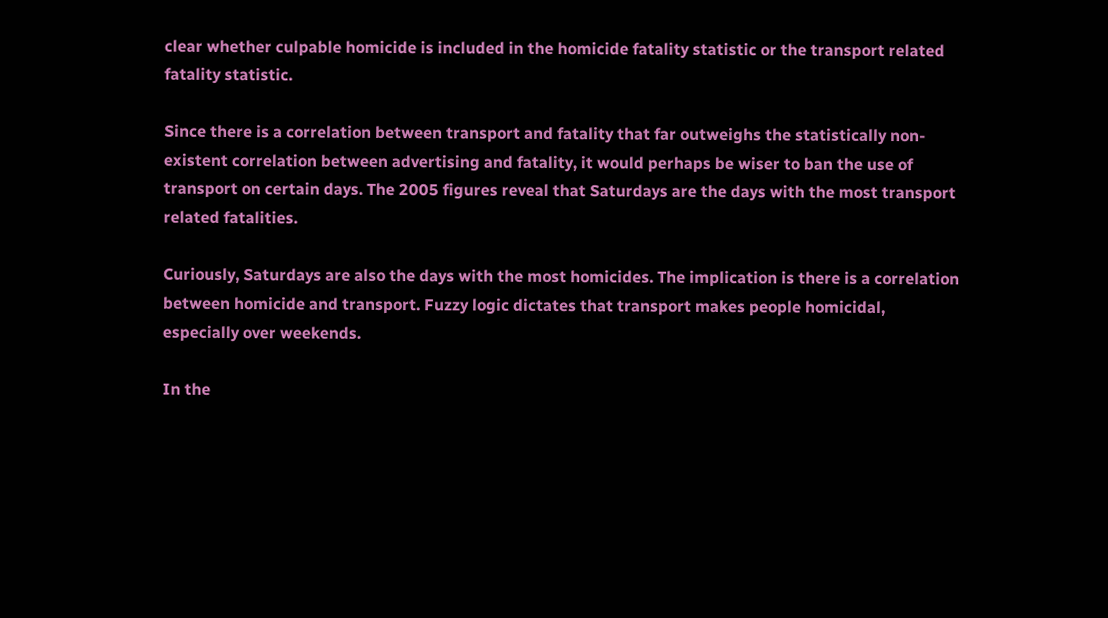clear whether culpable homicide is included in the homicide fatality statistic or the transport related fatality statistic.

Since there is a correlation between transport and fatality that far outweighs the statistically non-existent correlation between advertising and fatality, it would perhaps be wiser to ban the use of transport on certain days. The 2005 figures reveal that Saturdays are the days with the most transport related fatalities.

Curiously, Saturdays are also the days with the most homicides. The implication is there is a correlation between homicide and transport. Fuzzy logic dictates that transport makes people homicidal, especially over weekends.

In the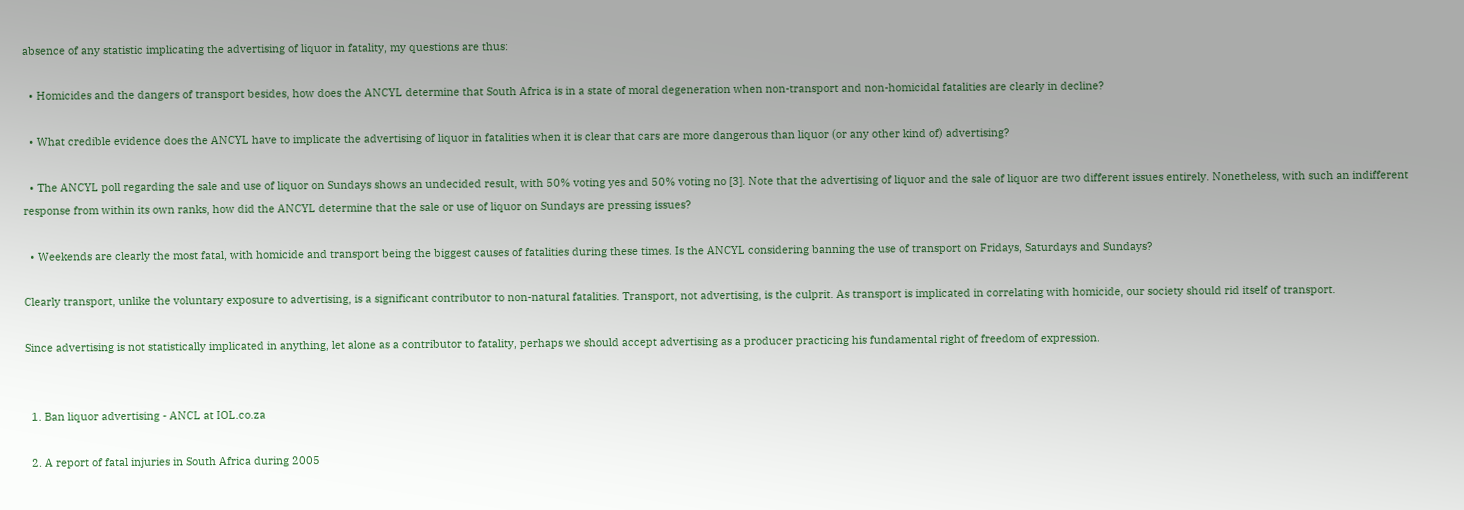absence of any statistic implicating the advertising of liquor in fatality, my questions are thus:

  • Homicides and the dangers of transport besides, how does the ANCYL determine that South Africa is in a state of moral degeneration when non-transport and non-homicidal fatalities are clearly in decline?

  • What credible evidence does the ANCYL have to implicate the advertising of liquor in fatalities when it is clear that cars are more dangerous than liquor (or any other kind of) advertising?

  • The ANCYL poll regarding the sale and use of liquor on Sundays shows an undecided result, with 50% voting yes and 50% voting no [3]. Note that the advertising of liquor and the sale of liquor are two different issues entirely. Nonetheless, with such an indifferent response from within its own ranks, how did the ANCYL determine that the sale or use of liquor on Sundays are pressing issues?

  • Weekends are clearly the most fatal, with homicide and transport being the biggest causes of fatalities during these times. Is the ANCYL considering banning the use of transport on Fridays, Saturdays and Sundays?

Clearly transport, unlike the voluntary exposure to advertising, is a significant contributor to non-natural fatalities. Transport, not advertising, is the culprit. As transport is implicated in correlating with homicide, our society should rid itself of transport.

Since advertising is not statistically implicated in anything, let alone as a contributor to fatality, perhaps we should accept advertising as a producer practicing his fundamental right of freedom of expression.


  1. Ban liquor advertising - ANCL at IOL.co.za

  2. A report of fatal injuries in South Africa during 2005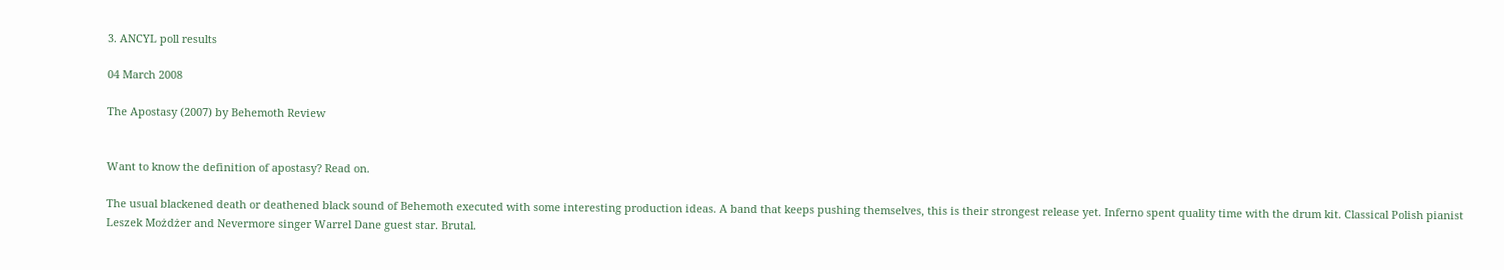3. ANCYL poll results

04 March 2008

The Apostasy (2007) by Behemoth Review


Want to know the definition of apostasy? Read on.

The usual blackened death or deathened black sound of Behemoth executed with some interesting production ideas. A band that keeps pushing themselves, this is their strongest release yet. Inferno spent quality time with the drum kit. Classical Polish pianist Leszek Możdżer and Nevermore singer Warrel Dane guest star. Brutal.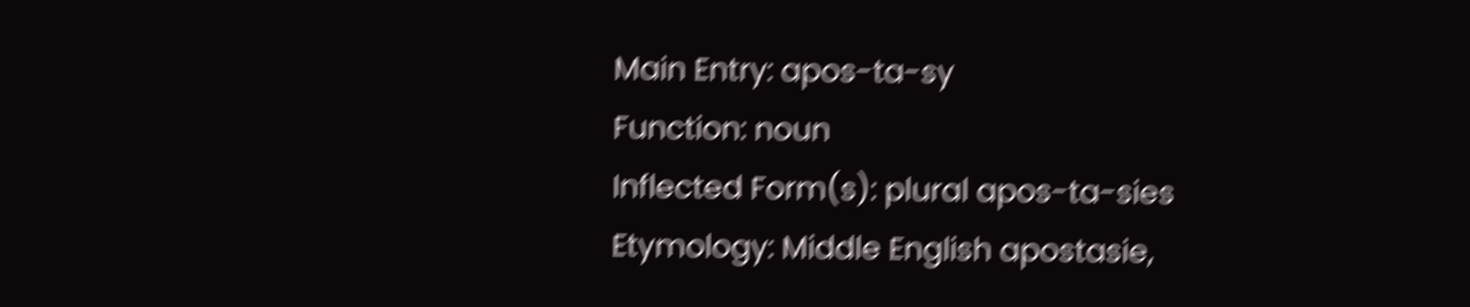Main Entry: apos-ta-sy
Function: noun
Inflected Form(s): plural apos-ta-sies
Etymology: Middle English apostasie,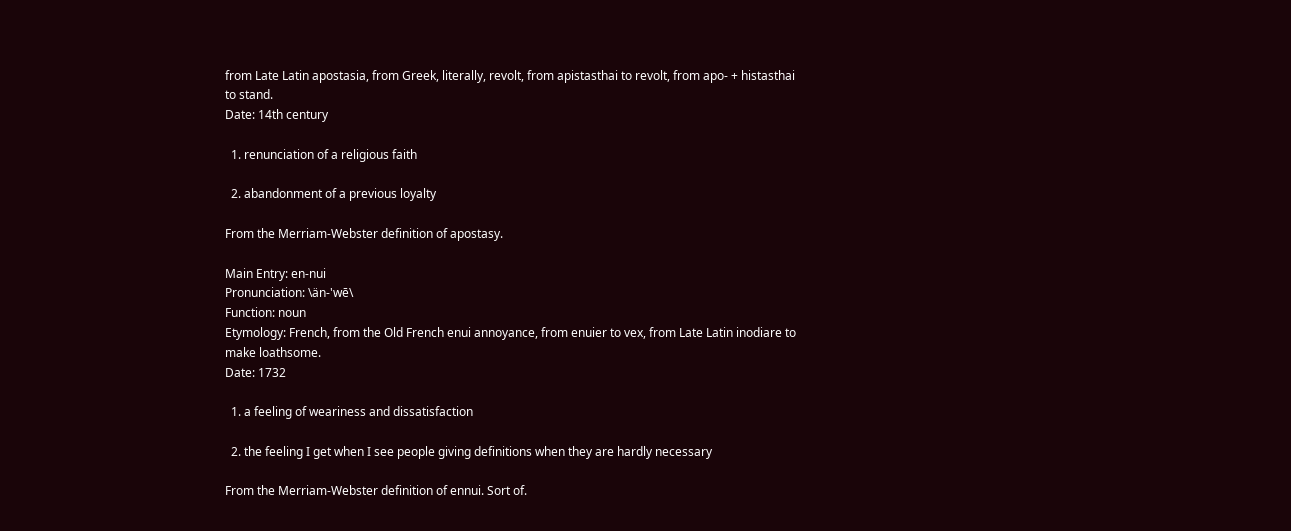from Late Latin apostasia, from Greek, literally, revolt, from apistasthai to revolt, from apo- + histasthai to stand.
Date: 14th century

  1. renunciation of a religious faith

  2. abandonment of a previous loyalty

From the Merriam-Webster definition of apostasy.

Main Entry: en-nui
Pronunciation: \än-'wē\
Function: noun
Etymology: French, from the Old French enui annoyance, from enuier to vex, from Late Latin inodiare to make loathsome.
Date: 1732

  1. a feeling of weariness and dissatisfaction

  2. the feeling I get when I see people giving definitions when they are hardly necessary

From the Merriam-Webster definition of ennui. Sort of.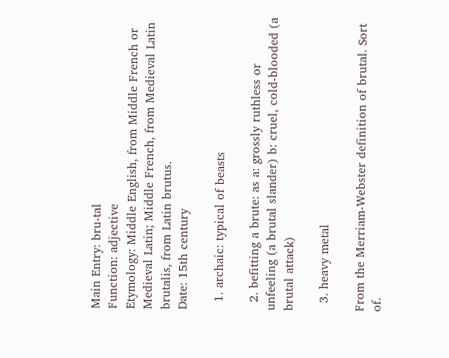Main Entry: bru-tal
Function: adjective
Etymology: Middle English, from Middle French or Medieval Latin; Middle French, from Medieval Latin brutalis, from Latin brutus.
Date: 15th century

  1. archaic: typical of beasts

  2. befitting a brute: as a: grossly ruthless or unfeeling (a brutal slander) b: cruel, cold-blooded (a brutal attack)

  3. heavy metal

From the Merriam-Webster definition of brutal. Sort of.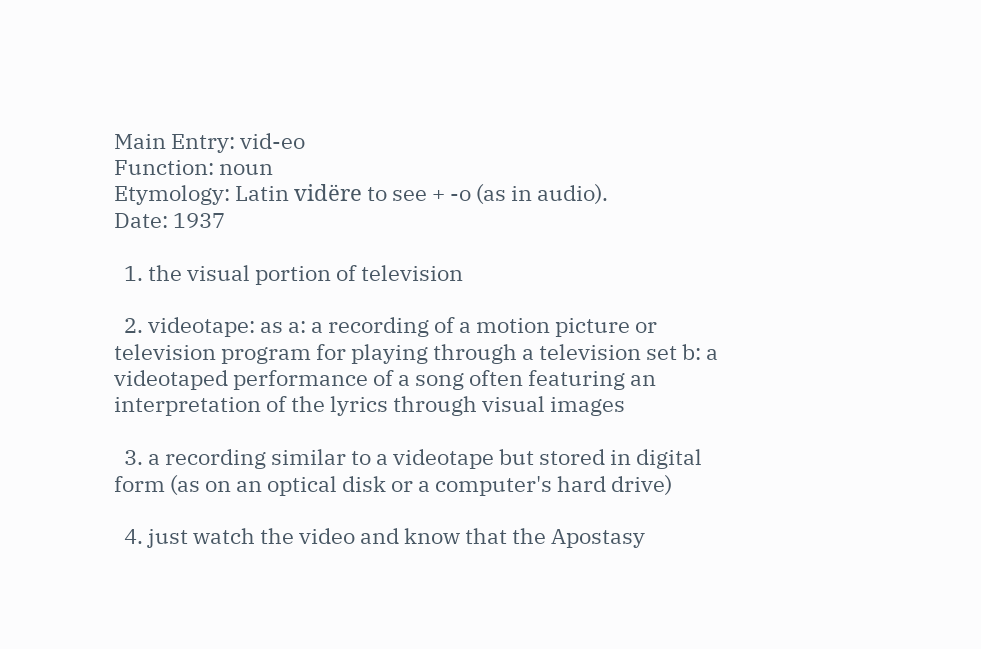Main Entry: vid-eo
Function: noun
Etymology: Latin vidëre to see + -o (as in audio).
Date: 1937

  1. the visual portion of television

  2. videotape: as a: a recording of a motion picture or television program for playing through a television set b: a videotaped performance of a song often featuring an interpretation of the lyrics through visual images

  3. a recording similar to a videotape but stored in digital form (as on an optical disk or a computer's hard drive)

  4. just watch the video and know that the Apostasy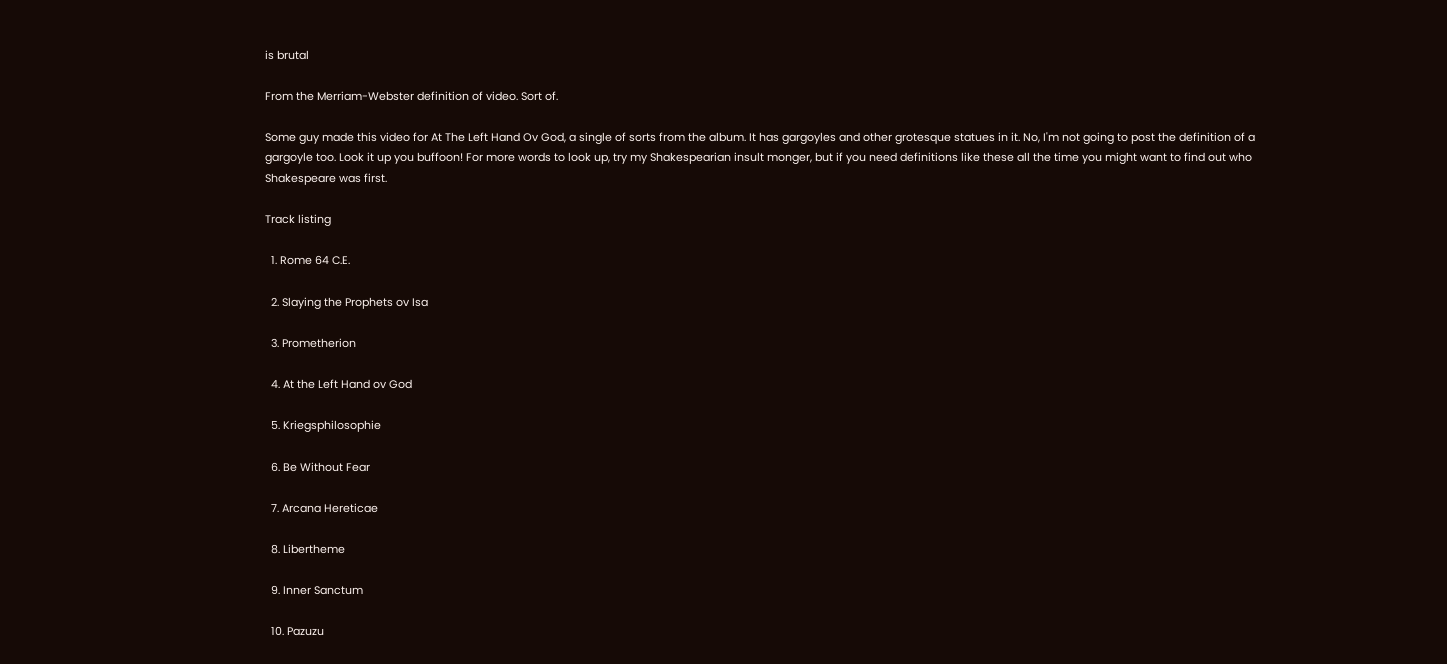is brutal

From the Merriam-Webster definition of video. Sort of.

Some guy made this video for At The Left Hand Ov God, a single of sorts from the album. It has gargoyles and other grotesque statues in it. No, I'm not going to post the definition of a gargoyle too. Look it up you buffoon! For more words to look up, try my Shakespearian insult monger, but if you need definitions like these all the time you might want to find out who Shakespeare was first.

Track listing

  1. Rome 64 C.E.

  2. Slaying the Prophets ov Isa

  3. Prometherion

  4. At the Left Hand ov God

  5. Kriegsphilosophie

  6. Be Without Fear

  7. Arcana Hereticae

  8. Libertheme

  9. Inner Sanctum

  10. Pazuzu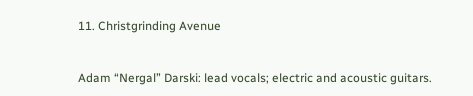11. Christgrinding Avenue


Adam “Nergal” Darski: lead vocals; electric and acoustic guitars.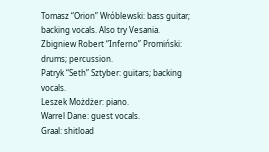Tomasz “Orion” Wróblewski: bass guitar; backing vocals. Also try Vesania.
Zbigniew Robert “Inferno” Promiński: drums; percussion.
Patryk “Seth” Sztyber: guitars; backing vocals.
Leszek Możdżer: piano.
Warrel Dane: guest vocals.
Graal: shitload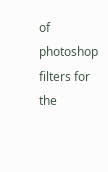of photoshop filters for the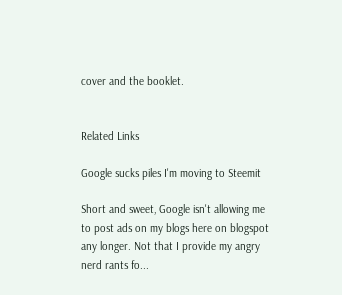cover and the booklet.


Related Links

Google sucks piles I'm moving to Steemit

Short and sweet, Google isn't allowing me to post ads on my blogs here on blogspot any longer. Not that I provide my angry nerd rants fo...